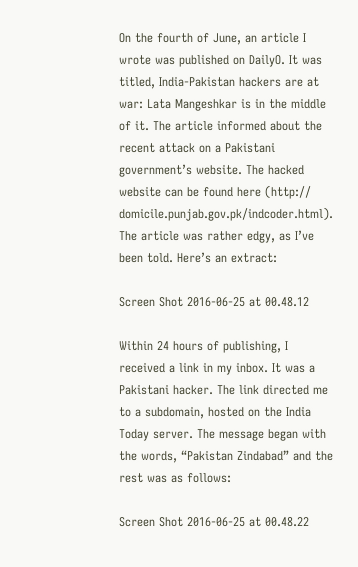On the fourth of June, an article I wrote was published on DailyO. It was titled, India-Pakistan hackers are at war: Lata Mangeshkar is in the middle of it. The article informed about the recent attack on a Pakistani government’s website. The hacked website can be found here (http:// domicile.punjab.gov.pk/indcoder.html). The article was rather edgy, as I’ve been told. Here’s an extract:

Screen Shot 2016-06-25 at 00.48.12

Within 24 hours of publishing, I received a link in my inbox. It was a Pakistani hacker. The link directed me to a subdomain, hosted on the India Today server. The message began with the words, “Pakistan Zindabad” and the rest was as follows:

Screen Shot 2016-06-25 at 00.48.22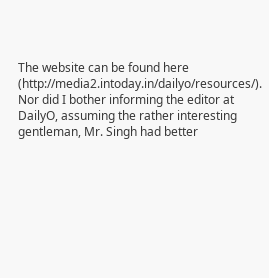The website can be found here (http://media2.intoday.in/dailyo/resources/). Nor did I bother informing the editor at DailyO, assuming the rather interesting gentleman, Mr. Singh had better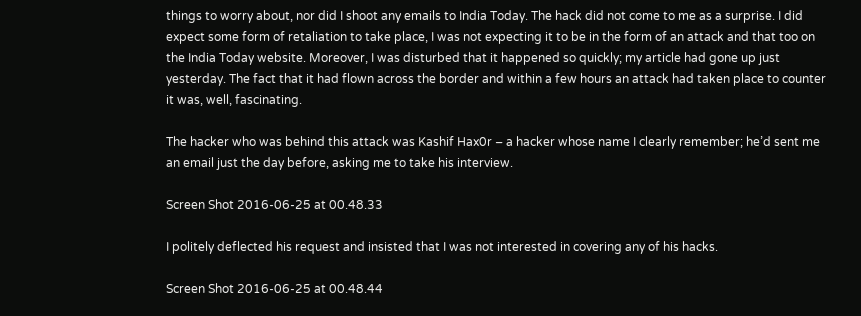things to worry about, nor did I shoot any emails to India Today. The hack did not come to me as a surprise. I did expect some form of retaliation to take place, I was not expecting it to be in the form of an attack and that too on the India Today website. Moreover, I was disturbed that it happened so quickly; my article had gone up just yesterday. The fact that it had flown across the border and within a few hours an attack had taken place to counter it was, well, fascinating.

The hacker who was behind this attack was Kashif Hax0r – a hacker whose name I clearly remember; he’d sent me an email just the day before, asking me to take his interview.

Screen Shot 2016-06-25 at 00.48.33

I politely deflected his request and insisted that I was not interested in covering any of his hacks.

Screen Shot 2016-06-25 at 00.48.44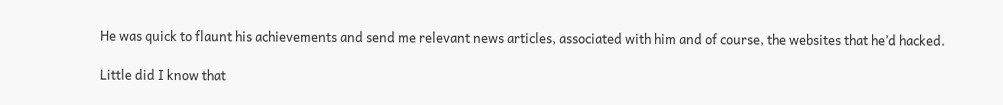He was quick to flaunt his achievements and send me relevant news articles, associated with him and of course, the websites that he’d hacked.

Little did I know that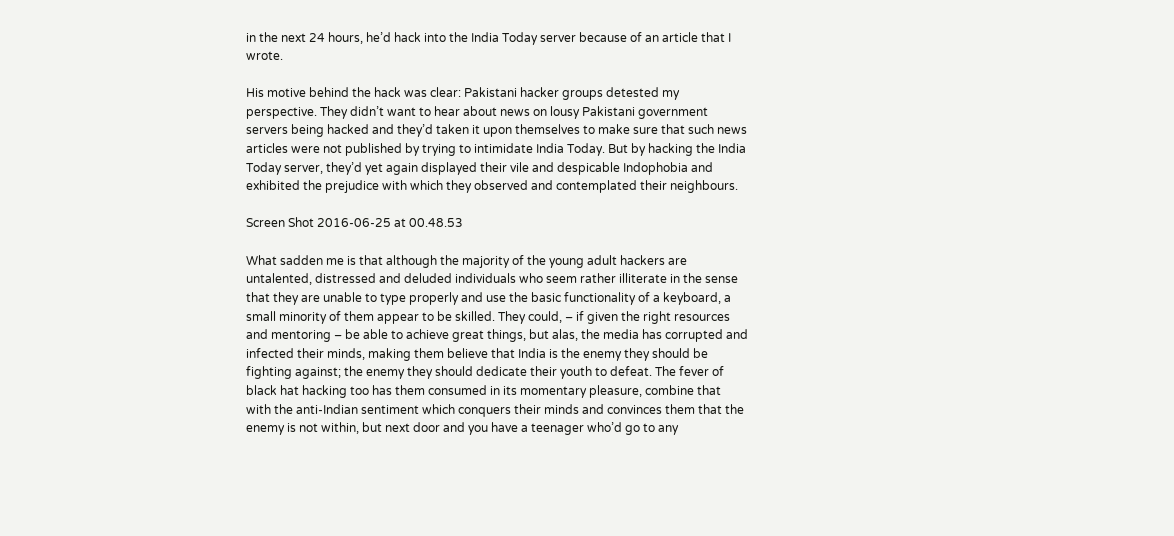in the next 24 hours, he’d hack into the India Today server because of an article that I wrote.

His motive behind the hack was clear: Pakistani hacker groups detested my perspective. They didn’t want to hear about news on lousy Pakistani government servers being hacked and they’d taken it upon themselves to make sure that such news articles were not published by trying to intimidate India Today. But by hacking the India Today server, they’d yet again displayed their vile and despicable Indophobia and exhibited the prejudice with which they observed and contemplated their neighbours.

Screen Shot 2016-06-25 at 00.48.53

What sadden me is that although the majority of the young adult hackers are untalented, distressed and deluded individuals who seem rather illiterate in the sense that they are unable to type properly and use the basic functionality of a keyboard, a small minority of them appear to be skilled. They could, – if given the right resources and mentoring – be able to achieve great things, but alas, the media has corrupted and infected their minds, making them believe that India is the enemy they should be fighting against; the enemy they should dedicate their youth to defeat. The fever of black hat hacking too has them consumed in its momentary pleasure, combine that with the anti-Indian sentiment which conquers their minds and convinces them that the enemy is not within, but next door and you have a teenager who’d go to any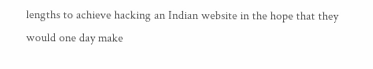lengths to achieve hacking an Indian website in the hope that they would one day make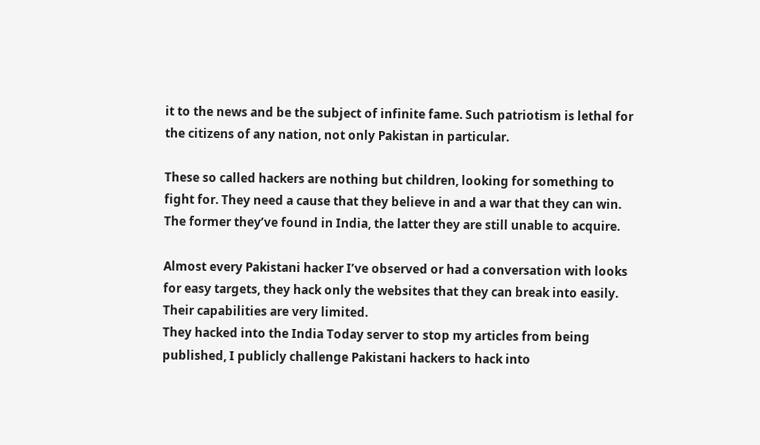it to the news and be the subject of infinite fame. Such patriotism is lethal for the citizens of any nation, not only Pakistan in particular.

These so called hackers are nothing but children, looking for something to fight for. They need a cause that they believe in and a war that they can win. The former they’ve found in India, the latter they are still unable to acquire.

Almost every Pakistani hacker I’ve observed or had a conversation with looks for easy targets, they hack only the websites that they can break into easily. Their capabilities are very limited.
They hacked into the India Today server to stop my articles from being published, I publicly challenge Pakistani hackers to hack into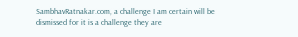SambhavRatnakar.com, a challenge I am certain will be dismissed for it is a challenge they are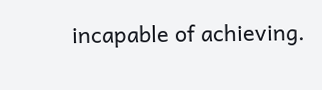incapable of achieving.